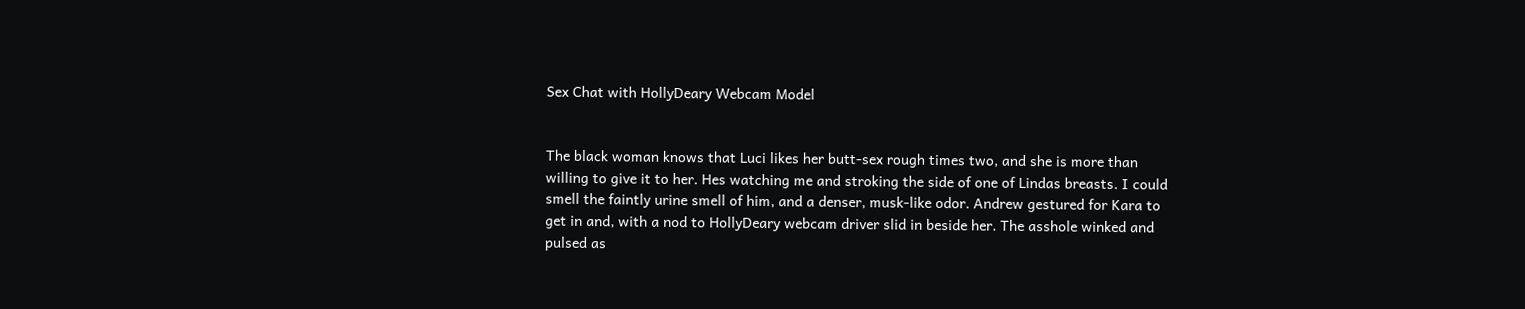Sex Chat with HollyDeary Webcam Model


The black woman knows that Luci likes her butt-sex rough times two, and she is more than willing to give it to her. Hes watching me and stroking the side of one of Lindas breasts. I could smell the faintly urine smell of him, and a denser, musk-like odor. Andrew gestured for Kara to get in and, with a nod to HollyDeary webcam driver slid in beside her. The asshole winked and pulsed as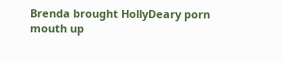Brenda brought HollyDeary porn mouth up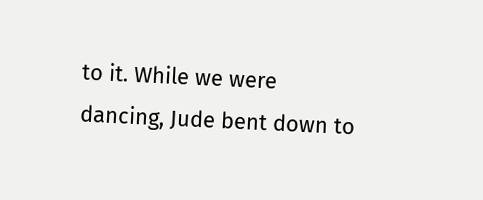to it. While we were dancing, Jude bent down to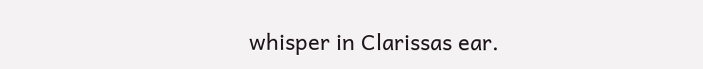whisper in Clarissas ear.